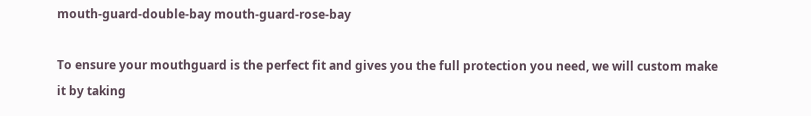mouth-guard-double-bay mouth-guard-rose-bay

To ensure your mouthguard is the perfect fit and gives you the full protection you need, we will custom make it by taking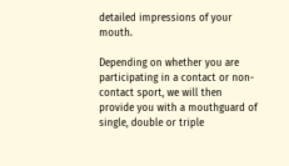detailed impressions of your mouth.

Depending on whether you are participating in a contact or non-contact sport, we will then provide you with a mouthguard of single, double or triple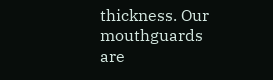thickness. Our mouthguards are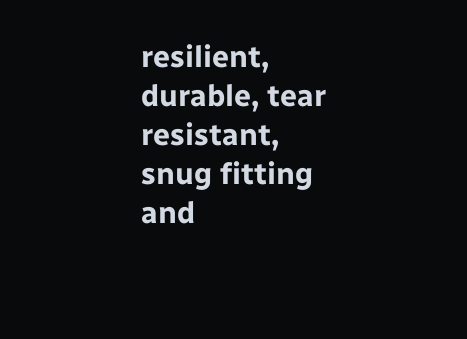resilient, durable, tear resistant, snug fitting and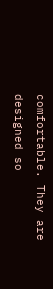comfortable. They are designed so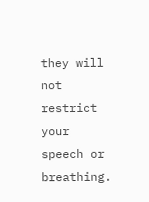they will not restrict your speech or breathing.